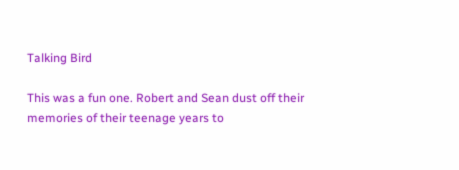Talking Bird

This was a fun one. Robert and Sean dust off their memories of their teenage years to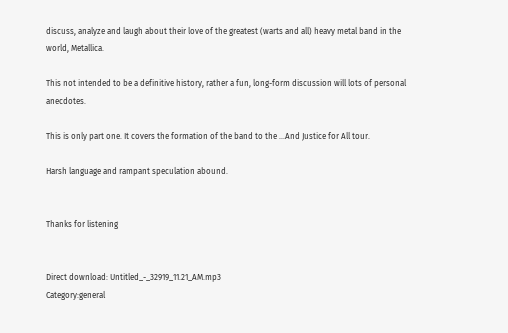discuss, analyze and laugh about their love of the greatest (warts and all) heavy metal band in the world, Metallica.

This not intended to be a definitive history, rather a fun, long-form discussion will lots of personal anecdotes.

This is only part one. It covers the formation of the band to the ...And Justice for All tour.

Harsh language and rampant speculation abound.


Thanks for listening


Direct download: Untitled_-_32919_11.21_AM.mp3
Category:general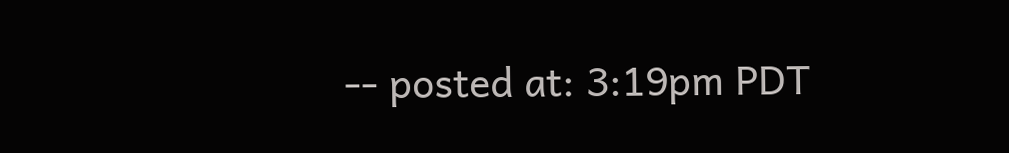-- posted at: 3:19pm PDT